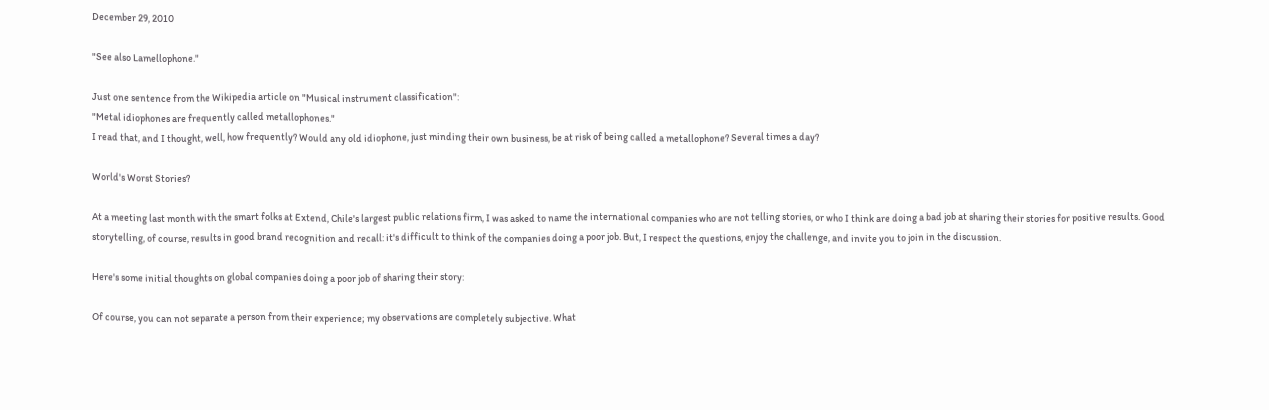December 29, 2010

"See also Lamellophone."

Just one sentence from the Wikipedia article on "Musical instrument classification":
"Metal idiophones are frequently called metallophones."
I read that, and I thought, well, how frequently? Would any old idiophone, just minding their own business, be at risk of being called a metallophone? Several times a day?

World's Worst Stories?

At a meeting last month with the smart folks at Extend, Chile's largest public relations firm, I was asked to name the international companies who are not telling stories, or who I think are doing a bad job at sharing their stories for positive results. Good storytelling, of course, results in good brand recognition and recall: it's difficult to think of the companies doing a poor job. But, I respect the questions, enjoy the challenge, and invite you to join in the discussion.

Here's some initial thoughts on global companies doing a poor job of sharing their story:

Of course, you can not separate a person from their experience; my observations are completely subjective. What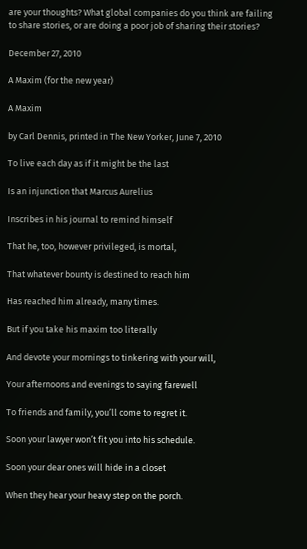are your thoughts? What global companies do you think are failing to share stories, or are doing a poor job of sharing their stories?

December 27, 2010

A Maxim (for the new year)

A Maxim

by Carl Dennis, printed in The New Yorker, June 7, 2010

To live each day as if it might be the last

Is an injunction that Marcus Aurelius

Inscribes in his journal to remind himself

That he, too, however privileged, is mortal,

That whatever bounty is destined to reach him

Has reached him already, many times.

But if you take his maxim too literally

And devote your mornings to tinkering with your will,

Your afternoons and evenings to saying farewell

To friends and family, you’ll come to regret it.

Soon your lawyer won’t fit you into his schedule.

Soon your dear ones will hide in a closet

When they hear your heavy step on the porch.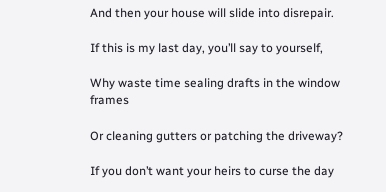And then your house will slide into disrepair.

If this is my last day, you’ll say to yourself,

Why waste time sealing drafts in the window frames

Or cleaning gutters or patching the driveway?

If you don’t want your heirs to curse the day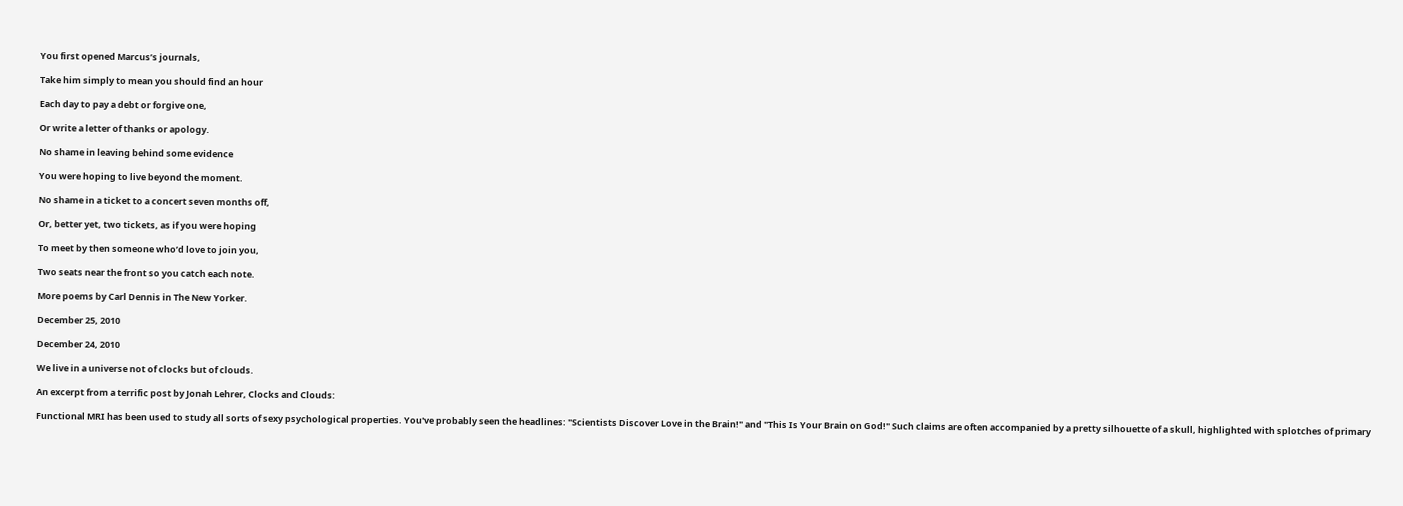You first opened Marcus’s journals,

Take him simply to mean you should find an hour

Each day to pay a debt or forgive one,

Or write a letter of thanks or apology.

No shame in leaving behind some evidence

You were hoping to live beyond the moment.

No shame in a ticket to a concert seven months off,

Or, better yet, two tickets, as if you were hoping

To meet by then someone who’d love to join you,

Two seats near the front so you catch each note.

More poems by Carl Dennis in The New Yorker.

December 25, 2010

December 24, 2010

We live in a universe not of clocks but of clouds.

An excerpt from a terrific post by Jonah Lehrer, Clocks and Clouds:

Functional MRI has been used to study all sorts of sexy psychological properties. You've probably seen the headlines: "Scientists Discover Love in the Brain!" and "This Is Your Brain on God!" Such claims are often accompanied by a pretty silhouette of a skull, highlighted with splotches of primary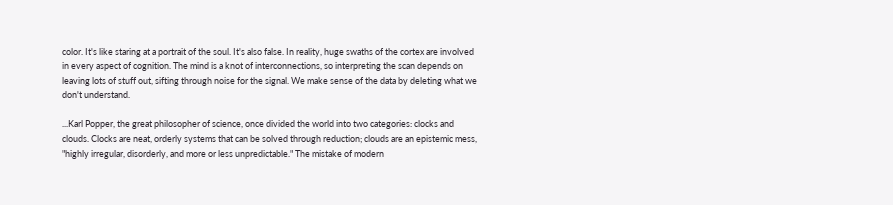color. It's like staring at a portrait of the soul. It's also false. In reality, huge swaths of the cortex are involved in every aspect of cognition. The mind is a knot of interconnections, so interpreting the scan depends on leaving lots of stuff out, sifting through noise for the signal. We make sense of the data by deleting what we don't understand.

...Karl Popper, the great philosopher of science, once divided the world into two categories: clocks and clouds. Clocks are neat, orderly systems that can be solved through reduction; clouds are an epistemic mess, "highly irregular, disorderly, and more or less unpredictable." The mistake of modern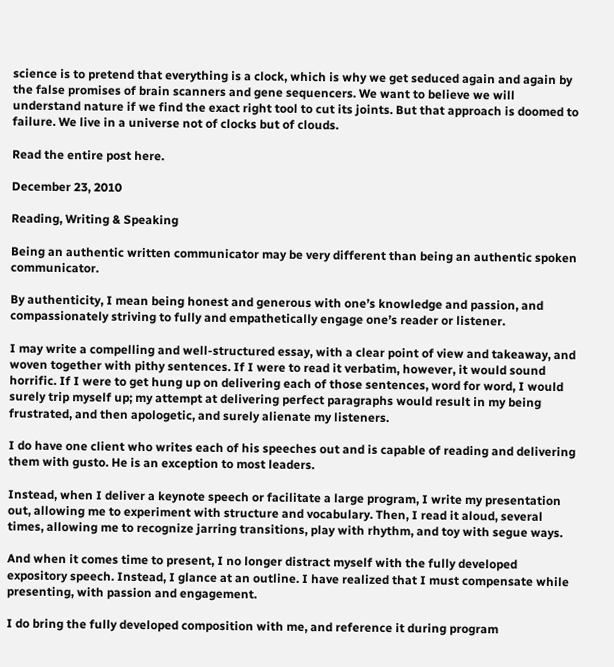science is to pretend that everything is a clock, which is why we get seduced again and again by the false promises of brain scanners and gene sequencers. We want to believe we will understand nature if we find the exact right tool to cut its joints. But that approach is doomed to failure. We live in a universe not of clocks but of clouds.

Read the entire post here.

December 23, 2010

Reading, Writing & Speaking

Being an authentic written communicator may be very different than being an authentic spoken communicator.

By authenticity, I mean being honest and generous with one’s knowledge and passion, and compassionately striving to fully and empathetically engage one’s reader or listener.

I may write a compelling and well-structured essay, with a clear point of view and takeaway, and woven together with pithy sentences. If I were to read it verbatim, however, it would sound horrific. If I were to get hung up on delivering each of those sentences, word for word, I would surely trip myself up; my attempt at delivering perfect paragraphs would result in my being frustrated, and then apologetic, and surely alienate my listeners.

I do have one client who writes each of his speeches out and is capable of reading and delivering them with gusto. He is an exception to most leaders.

Instead, when I deliver a keynote speech or facilitate a large program, I write my presentation out, allowing me to experiment with structure and vocabulary. Then, I read it aloud, several times, allowing me to recognize jarring transitions, play with rhythm, and toy with segue ways.

And when it comes time to present, I no longer distract myself with the fully developed expository speech. Instead, I glance at an outline. I have realized that I must compensate while presenting, with passion and engagement.

I do bring the fully developed composition with me, and reference it during program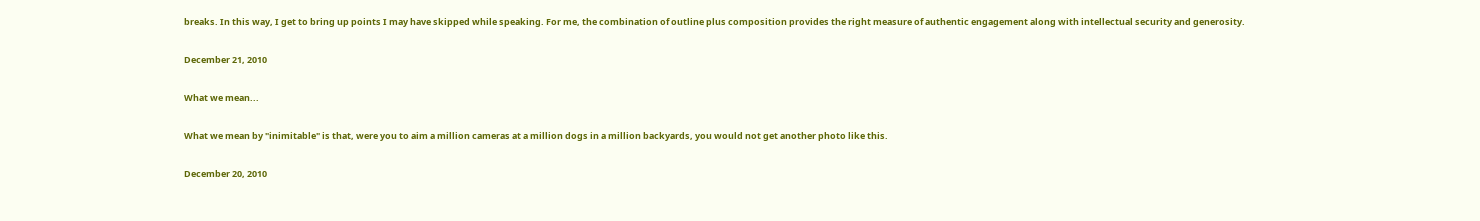breaks. In this way, I get to bring up points I may have skipped while speaking. For me, the combination of outline plus composition provides the right measure of authentic engagement along with intellectual security and generosity.

December 21, 2010

What we mean...

What we mean by "inimitable" is that, were you to aim a million cameras at a million dogs in a million backyards, you would not get another photo like this.

December 20, 2010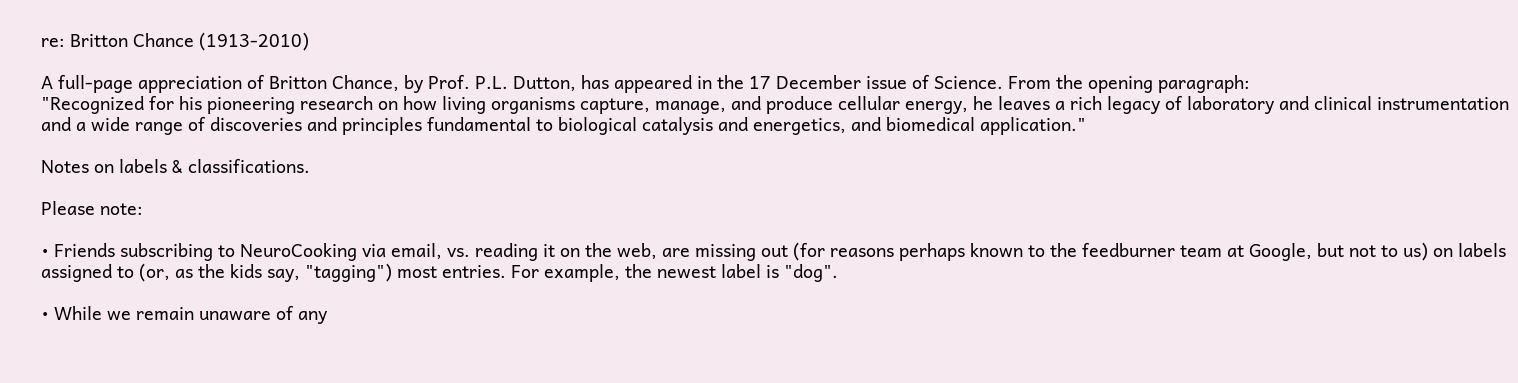re: Britton Chance (1913-2010)

A full-page appreciation of Britton Chance, by Prof. P.L. Dutton, has appeared in the 17 December issue of Science. From the opening paragraph:
"Recognized for his pioneering research on how living organisms capture, manage, and produce cellular energy, he leaves a rich legacy of laboratory and clinical instrumentation and a wide range of discoveries and principles fundamental to biological catalysis and energetics, and biomedical application."

Notes on labels & classifications.

Please note:

• Friends subscribing to NeuroCooking via email, vs. reading it on the web, are missing out (for reasons perhaps known to the feedburner team at Google, but not to us) on labels assigned to (or, as the kids say, "tagging") most entries. For example, the newest label is "dog".

• While we remain unaware of any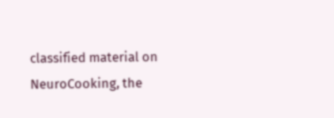classified material on NeuroCooking, the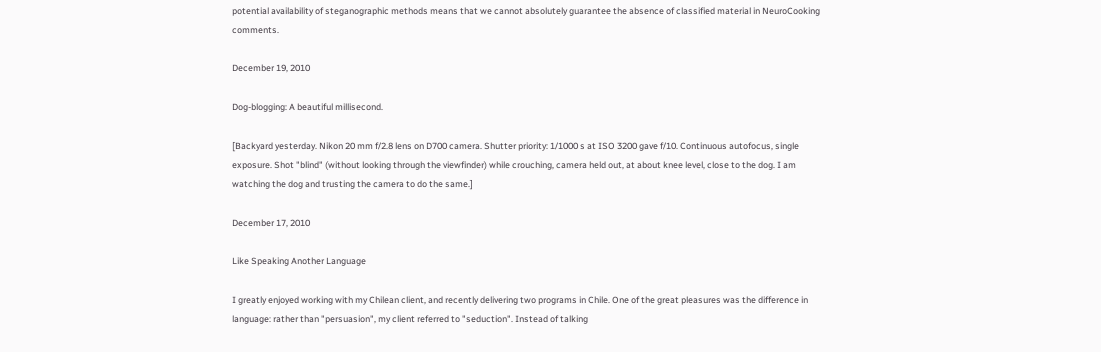potential availability of steganographic methods means that we cannot absolutely guarantee the absence of classified material in NeuroCooking comments.

December 19, 2010

Dog-blogging: A beautiful millisecond.

[Backyard yesterday. Nikon 20 mm f/2.8 lens on D700 camera. Shutter priority: 1/1000 s at ISO 3200 gave f/10. Continuous autofocus, single exposure. Shot "blind" (without looking through the viewfinder) while crouching, camera held out, at about knee level, close to the dog. I am watching the dog and trusting the camera to do the same.]

December 17, 2010

Like Speaking Another Language

I greatly enjoyed working with my Chilean client, and recently delivering two programs in Chile. One of the great pleasures was the difference in language: rather than "persuasion", my client referred to "seduction". Instead of talking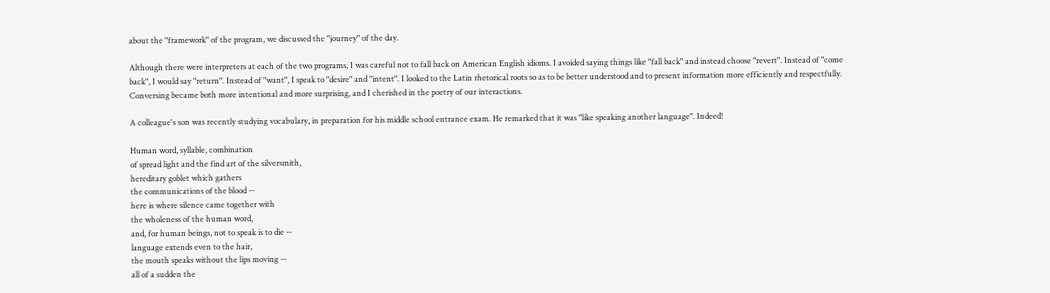about the "framework" of the program, we discussed the "journey" of the day.

Although there were interpreters at each of the two programs, I was careful not to fall back on American English idioms. I avoided saying things like "fall back" and instead choose "revert". Instead of "come back", I would say "return". Instead of "want", I speak to "desire" and "intent". I looked to the Latin rhetorical roots so as to be better understood and to present information more efficiently and respectfully. Conversing became both more intentional and more surprising, and I cherished in the poetry of our interactions.

A colleague's son was recently studying vocabulary, in preparation for his middle school entrance exam. He remarked that it was "like speaking another language". Indeed!

Human word, syllable, combination
of spread light and the find art of the silversmith,
hereditary goblet which gathers
the communications of the blood --
here is where silence came together with
the wholeness of the human word,
and, for human beings, not to speak is to die --
language extends even to the hair,
the mouth speaks without the lips moving --
all of a sudden the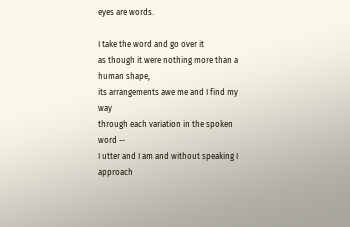eyes are words.

I take the word and go over it
as though it were nothing more than a human shape,
its arrangements awe me and I find my way
through each variation in the spoken word --
I utter and I am and without speaking I approach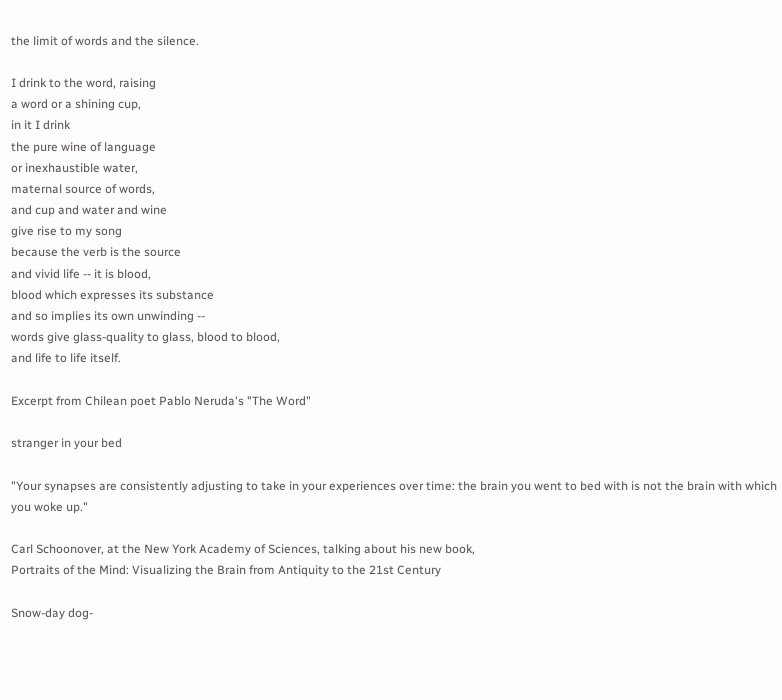the limit of words and the silence.

I drink to the word, raising
a word or a shining cup,
in it I drink
the pure wine of language
or inexhaustible water,
maternal source of words,
and cup and water and wine
give rise to my song
because the verb is the source
and vivid life -- it is blood,
blood which expresses its substance
and so implies its own unwinding --
words give glass-quality to glass, blood to blood,
and life to life itself.

Excerpt from Chilean poet Pablo Neruda's "The Word"

stranger in your bed

"Your synapses are consistently adjusting to take in your experiences over time: the brain you went to bed with is not the brain with which you woke up."

Carl Schoonover, at the New York Academy of Sciences, talking about his new book,
Portraits of the Mind: Visualizing the Brain from Antiquity to the 21st Century

Snow-day dog-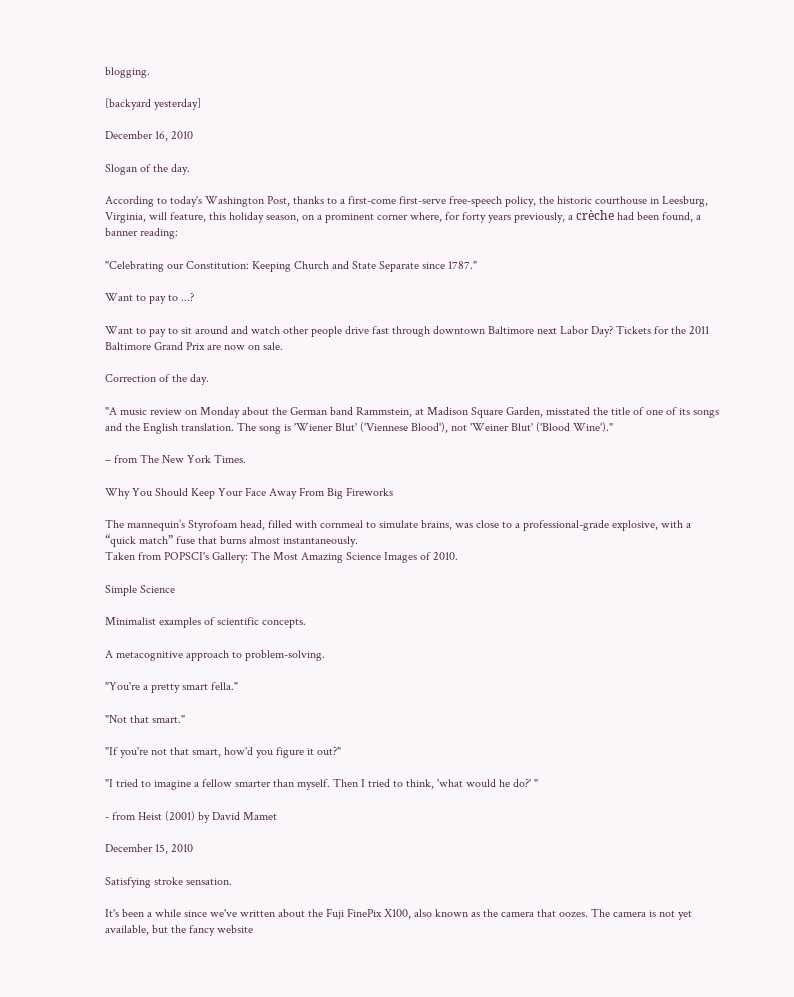blogging.

[backyard yesterday]

December 16, 2010

Slogan of the day.

According to today's Washington Post, thanks to a first-come first-serve free-speech policy, the historic courthouse in Leesburg, Virginia, will feature, this holiday season, on a prominent corner where, for forty years previously, a crèche had been found, a banner reading:

"Celebrating our Constitution: Keeping Church and State Separate since 1787."

Want to pay to ...?

Want to pay to sit around and watch other people drive fast through downtown Baltimore next Labor Day? Tickets for the 2011 Baltimore Grand Prix are now on sale.

Correction of the day.

"A music review on Monday about the German band Rammstein, at Madison Square Garden, misstated the title of one of its songs and the English translation. The song is 'Wiener Blut' ('Viennese Blood'), not 'Weiner Blut' ('Blood Wine')."

– from The New York Times.

Why You Should Keep Your Face Away From Big Fireworks

The mannequin’s Styrofoam head, filled with cornmeal to simulate brains, was close to a professional-grade explosive, with a “quick match” fuse that burns almost instantaneously.
Taken from POPSCI's Gallery: The Most Amazing Science Images of 2010.

Simple Science

Minimalist examples of scientific concepts.

A metacognitive approach to problem-solving.

"You're a pretty smart fella."

"Not that smart."

"If you're not that smart, how'd you figure it out?"

"I tried to imagine a fellow smarter than myself. Then I tried to think, 'what would he do?' "

- from Heist (2001) by David Mamet

December 15, 2010

Satisfying stroke sensation.

It's been a while since we've written about the Fuji FinePix X100, also known as the camera that oozes. The camera is not yet available, but the fancy website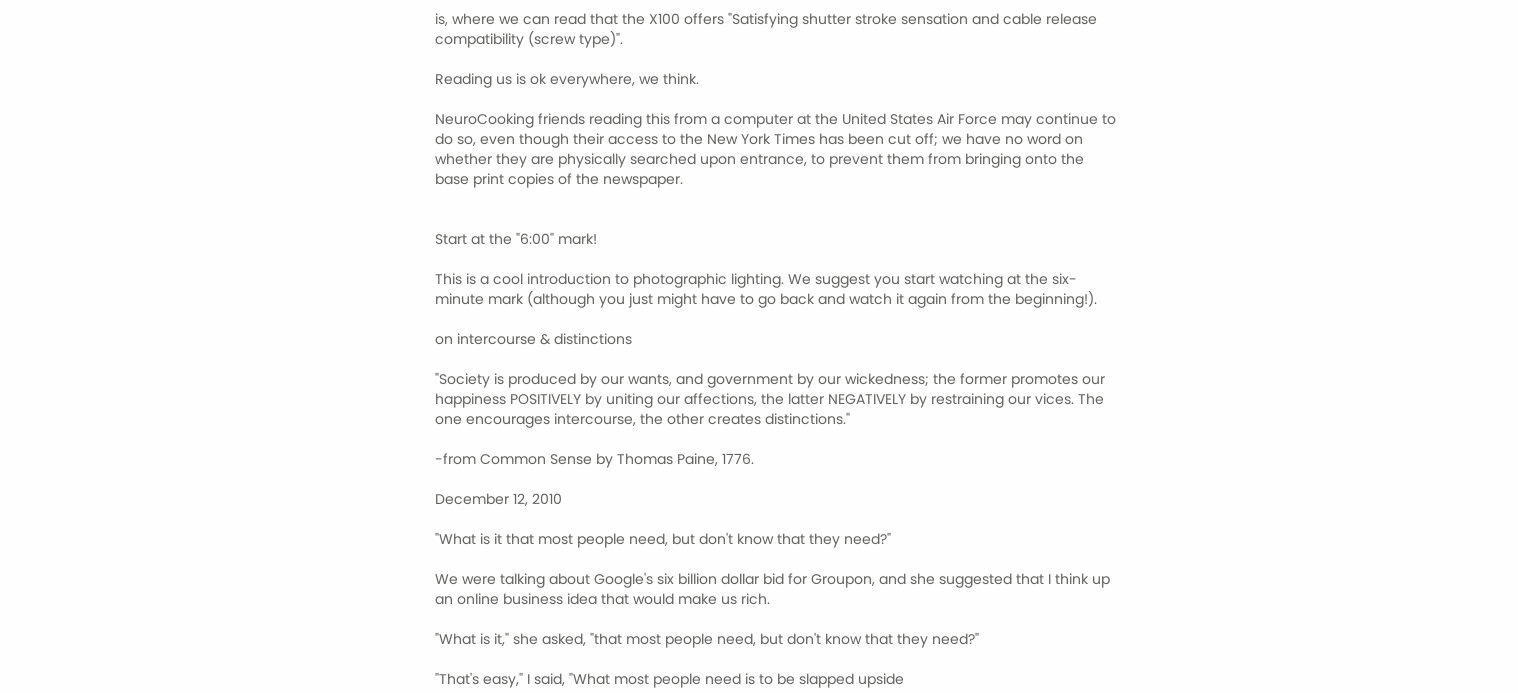is, where we can read that the X100 offers "Satisfying shutter stroke sensation and cable release compatibility (screw type)".

Reading us is ok everywhere, we think.

NeuroCooking friends reading this from a computer at the United States Air Force may continue to do so, even though their access to the New York Times has been cut off; we have no word on whether they are physically searched upon entrance, to prevent them from bringing onto the base print copies of the newspaper.


Start at the "6:00" mark!

This is a cool introduction to photographic lighting. We suggest you start watching at the six-minute mark (although you just might have to go back and watch it again from the beginning!).

on intercourse & distinctions

"Society is produced by our wants, and government by our wickedness; the former promotes our happiness POSITIVELY by uniting our affections, the latter NEGATIVELY by restraining our vices. The one encourages intercourse, the other creates distinctions."

-from Common Sense by Thomas Paine, 1776.

December 12, 2010

"What is it that most people need, but don't know that they need?"

We were talking about Google's six billion dollar bid for Groupon, and she suggested that I think up an online business idea that would make us rich.

"What is it," she asked, "that most people need, but don't know that they need?"

"That's easy," I said, "What most people need is to be slapped upside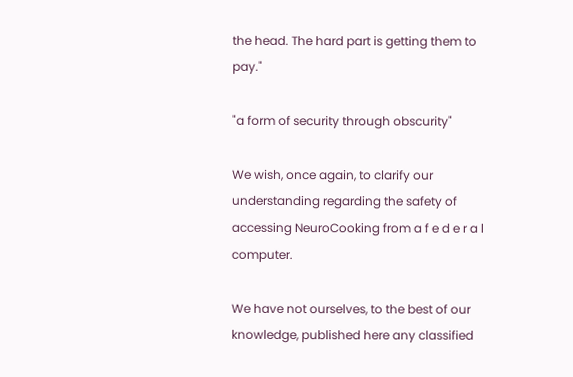the head. The hard part is getting them to pay."

"a form of security through obscurity"

We wish, once again, to clarify our understanding regarding the safety of accessing NeuroCooking from a f e d e r a l computer.

We have not ourselves, to the best of our knowledge, published here any classified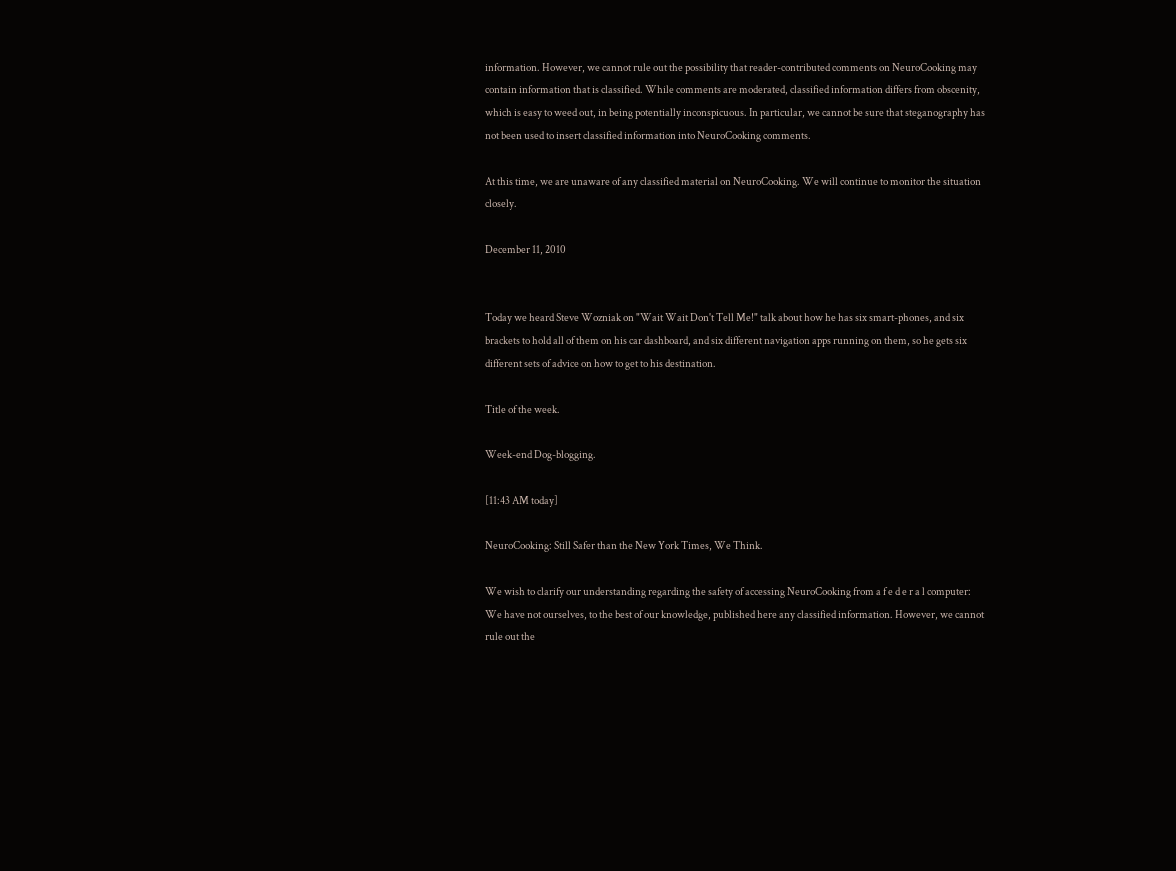information. However, we cannot rule out the possibility that reader-contributed comments on NeuroCooking may contain information that is classified. While comments are moderated, classified information differs from obscenity, which is easy to weed out, in being potentially inconspicuous. In particular, we cannot be sure that steganography has not been used to insert classified information into NeuroCooking comments.

At this time, we are unaware of any classified material on NeuroCooking. We will continue to monitor the situation closely.

December 11, 2010


Today we heard Steve Wozniak on "Wait Wait Don't Tell Me!" talk about how he has six smart-phones, and six brackets to hold all of them on his car dashboard, and six different navigation apps running on them, so he gets six different sets of advice on how to get to his destination.

Title of the week.

Week-end Dog-blogging.

[11:43 AM today]

NeuroCooking: Still Safer than the New York Times, We Think.

We wish to clarify our understanding regarding the safety of accessing NeuroCooking from a f e d e r a l computer: We have not ourselves, to the best of our knowledge, published here any classified information. However, we cannot rule out the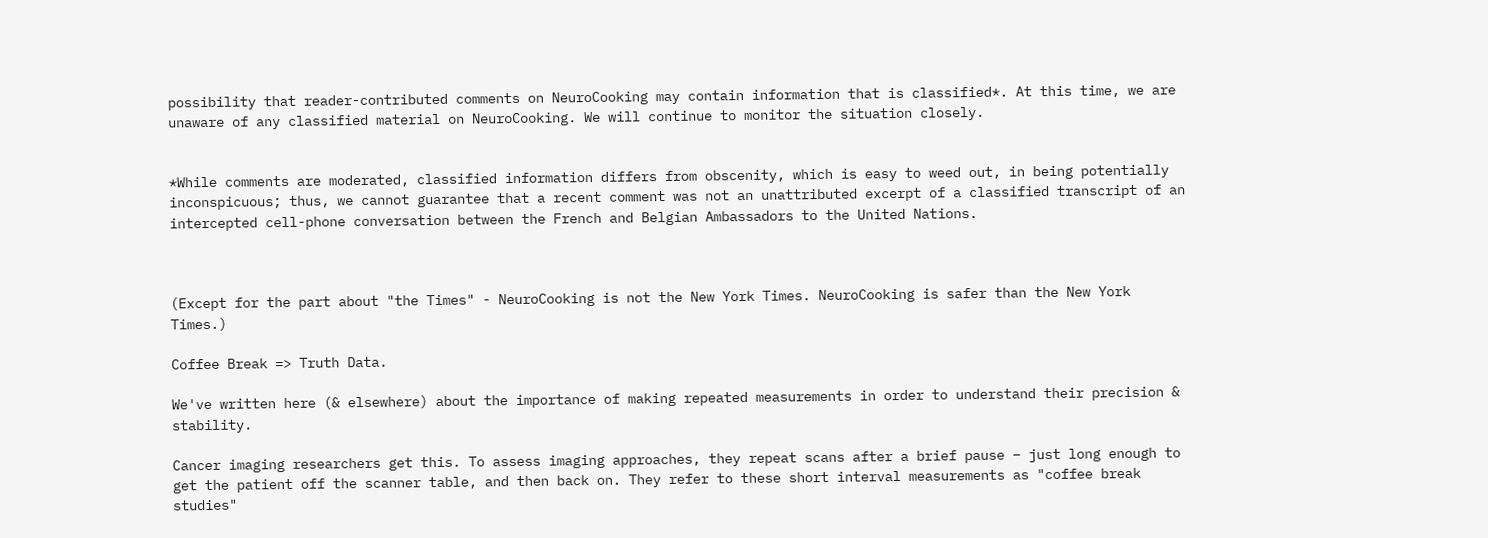possibility that reader-contributed comments on NeuroCooking may contain information that is classified*. At this time, we are unaware of any classified material on NeuroCooking. We will continue to monitor the situation closely.


*While comments are moderated, classified information differs from obscenity, which is easy to weed out, in being potentially inconspicuous; thus, we cannot guarantee that a recent comment was not an unattributed excerpt of a classified transcript of an intercepted cell-phone conversation between the French and Belgian Ambassadors to the United Nations.



(Except for the part about "the Times" - NeuroCooking is not the New York Times. NeuroCooking is safer than the New York Times.)

Coffee Break => Truth Data.

We've written here (& elsewhere) about the importance of making repeated measurements in order to understand their precision & stability.

Cancer imaging researchers get this. To assess imaging approaches, they repeat scans after a brief pause – just long enough to get the patient off the scanner table, and then back on. They refer to these short interval measurements as "coffee break studies"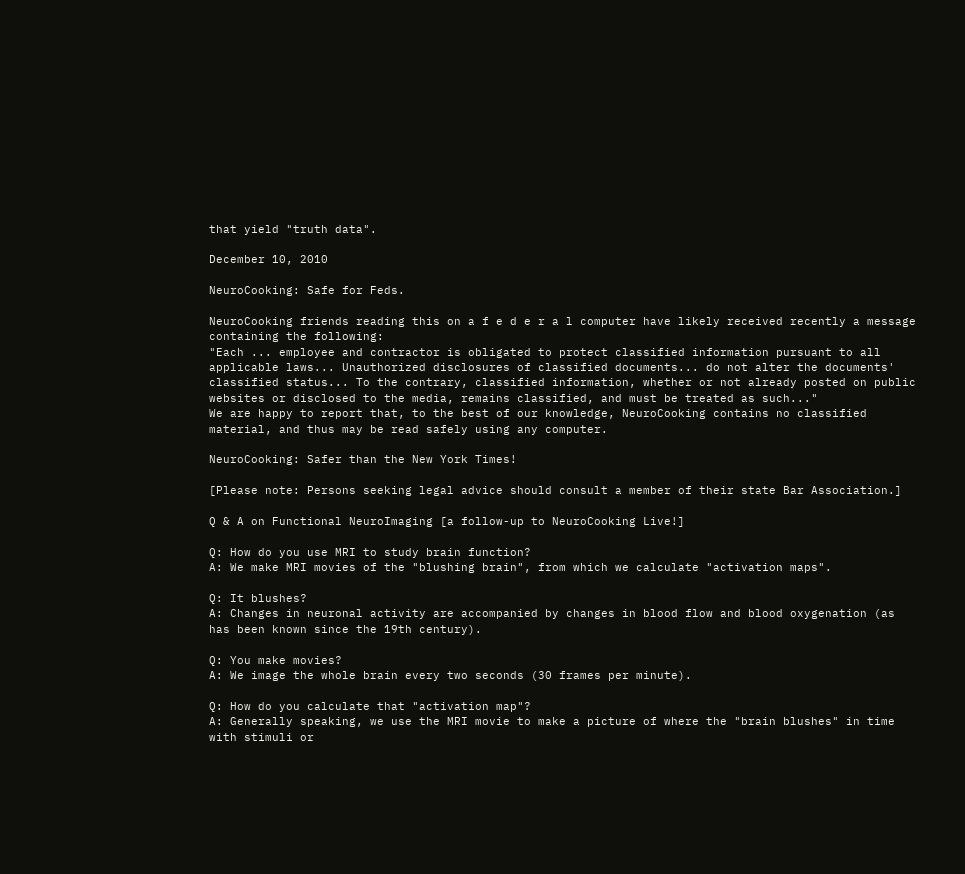that yield "truth data".

December 10, 2010

NeuroCooking: Safe for Feds.

NeuroCooking friends reading this on a f e d e r a l computer have likely received recently a message containing the following:
"Each ... employee and contractor is obligated to protect classified information pursuant to all applicable laws... Unauthorized disclosures of classified documents... do not alter the documents' classified status... To the contrary, classified information, whether or not already posted on public websites or disclosed to the media, remains classified, and must be treated as such..."
We are happy to report that, to the best of our knowledge, NeuroCooking contains no classified material, and thus may be read safely using any computer.

NeuroCooking: Safer than the New York Times!

[Please note: Persons seeking legal advice should consult a member of their state Bar Association.]

Q & A on Functional NeuroImaging [a follow-up to NeuroCooking Live!]

Q: How do you use MRI to study brain function?
A: We make MRI movies of the "blushing brain", from which we calculate "activation maps".

Q: It blushes?
A: Changes in neuronal activity are accompanied by changes in blood flow and blood oxygenation (as has been known since the 19th century).

Q: You make movies?
A: We image the whole brain every two seconds (30 frames per minute).

Q: How do you calculate that "activation map"?
A: Generally speaking, we use the MRI movie to make a picture of where the "brain blushes" in time with stimuli or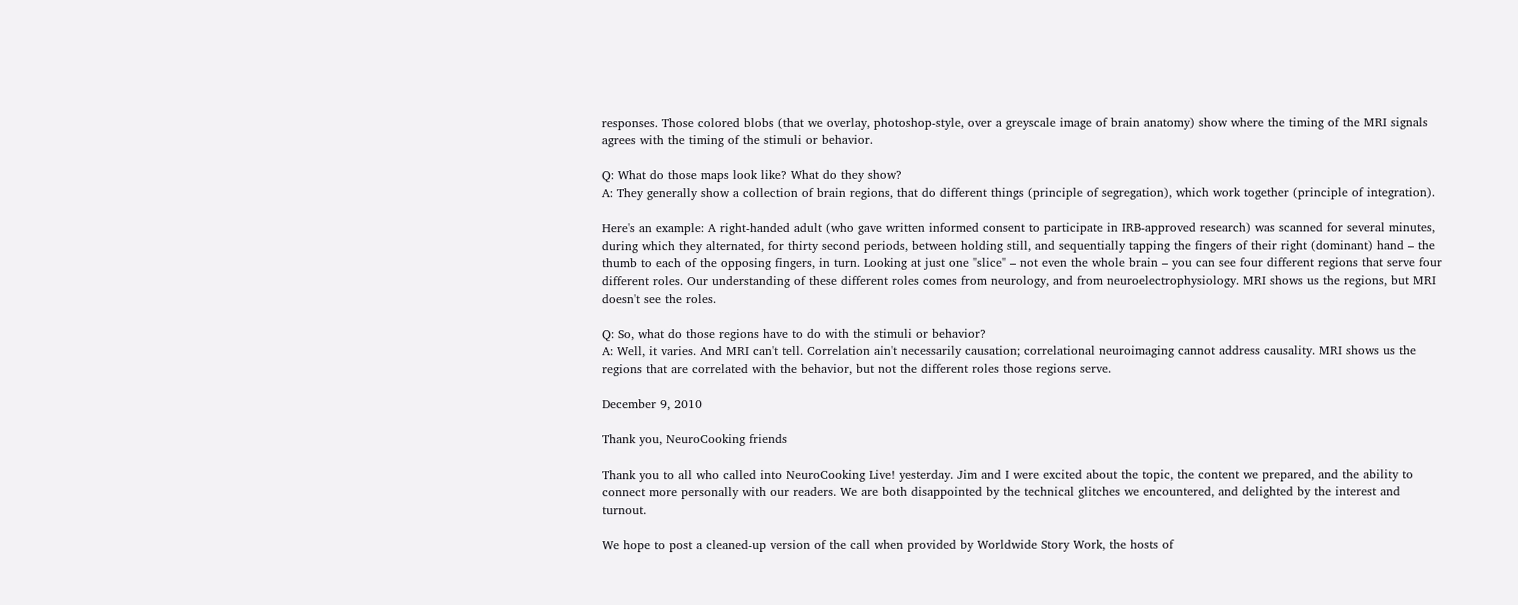responses. Those colored blobs (that we overlay, photoshop-style, over a greyscale image of brain anatomy) show where the timing of the MRI signals agrees with the timing of the stimuli or behavior.

Q: What do those maps look like? What do they show?
A: They generally show a collection of brain regions, that do different things (principle of segregation), which work together (principle of integration).

Here's an example: A right-handed adult (who gave written informed consent to participate in IRB-approved research) was scanned for several minutes, during which they alternated, for thirty second periods, between holding still, and sequentially tapping the fingers of their right (dominant) hand – the thumb to each of the opposing fingers, in turn. Looking at just one "slice" – not even the whole brain – you can see four different regions that serve four different roles. Our understanding of these different roles comes from neurology, and from neuroelectrophysiology. MRI shows us the regions, but MRI doesn't see the roles.

Q: So, what do those regions have to do with the stimuli or behavior?
A: Well, it varies. And MRI can't tell. Correlation ain't necessarily causation; correlational neuroimaging cannot address causality. MRI shows us the regions that are correlated with the behavior, but not the different roles those regions serve.

December 9, 2010

Thank you, NeuroCooking friends

Thank you to all who called into NeuroCooking Live! yesterday. Jim and I were excited about the topic, the content we prepared, and the ability to connect more personally with our readers. We are both disappointed by the technical glitches we encountered, and delighted by the interest and turnout.

We hope to post a cleaned-up version of the call when provided by Worldwide Story Work, the hosts of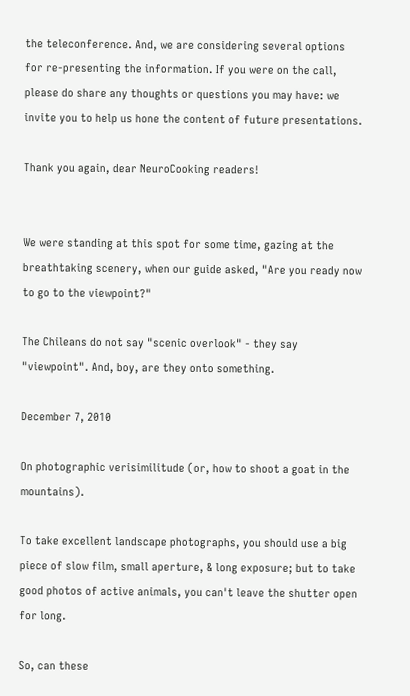the teleconference. And, we are considering several options for re-presenting the information. If you were on the call, please do share any thoughts or questions you may have: we invite you to help us hone the content of future presentations.

Thank you again, dear NeuroCooking readers!


We were standing at this spot for some time, gazing at the breathtaking scenery, when our guide asked, "Are you ready now to go to the viewpoint?"

The Chileans do not say "scenic overlook" - they say "viewpoint". And, boy, are they onto something.

December 7, 2010

On photographic verisimilitude (or, how to shoot a goat in the mountains).

To take excellent landscape photographs, you should use a big piece of slow film, small aperture, & long exposure; but to take good photos of active animals, you can't leave the shutter open for long.

So, can these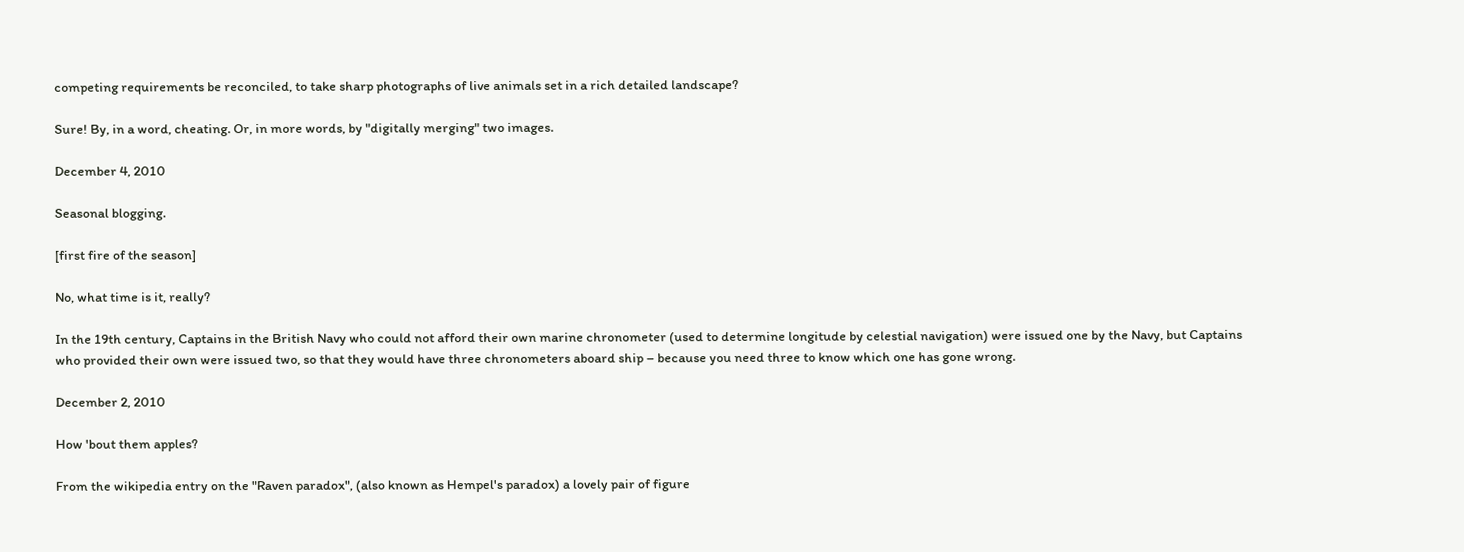competing requirements be reconciled, to take sharp photographs of live animals set in a rich detailed landscape?

Sure! By, in a word, cheating. Or, in more words, by "digitally merging" two images.

December 4, 2010

Seasonal blogging.

[first fire of the season]

No, what time is it, really?

In the 19th century, Captains in the British Navy who could not afford their own marine chronometer (used to determine longitude by celestial navigation) were issued one by the Navy, but Captains who provided their own were issued two, so that they would have three chronometers aboard ship – because you need three to know which one has gone wrong.

December 2, 2010

How 'bout them apples?

From the wikipedia entry on the "Raven paradox", (also known as Hempel's paradox) a lovely pair of figure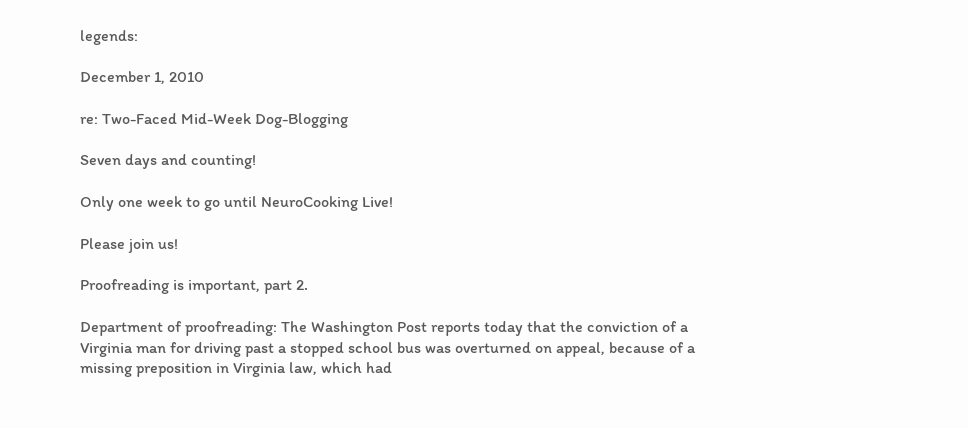legends:

December 1, 2010

re: Two-Faced Mid-Week Dog-Blogging

Seven days and counting!

Only one week to go until NeuroCooking Live!

Please join us!

Proofreading is important, part 2.

Department of proofreading: The Washington Post reports today that the conviction of a Virginia man for driving past a stopped school bus was overturned on appeal, because of a missing preposition in Virginia law, which had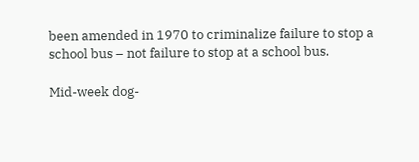been amended in 1970 to criminalize failure to stop a school bus – not failure to stop at a school bus.

Mid-week dog-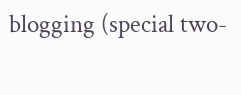blogging (special two-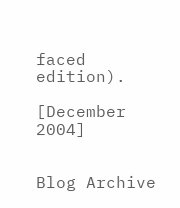faced edition).

[December 2004]


Blog Archive